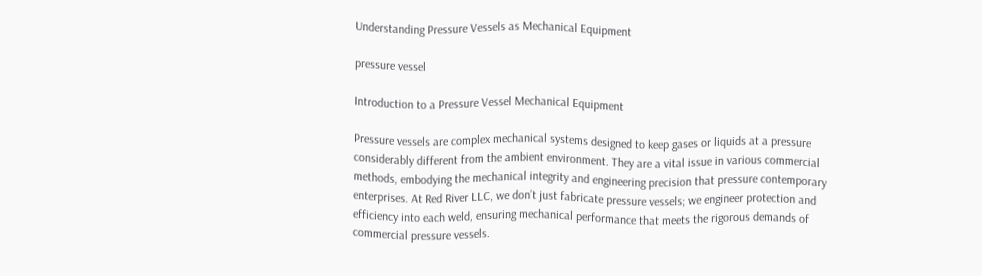Understanding Pressure Vessels as Mechanical Equipment

pressure vessel

Introduction to a Pressure Vessel Mechanical Equipment

Pressure vessels are complex mechanical systems designed to keep gases or liquids at a pressure considerably different from the ambient environment. They are a vital issue in various commercial methods, embodying the mechanical integrity and engineering precision that pressure contemporary enterprises. At Red River LLC, we don’t just fabricate pressure vessels; we engineer protection and efficiency into each weld, ensuring mechanical performance that meets the rigorous demands of commercial pressure vessels.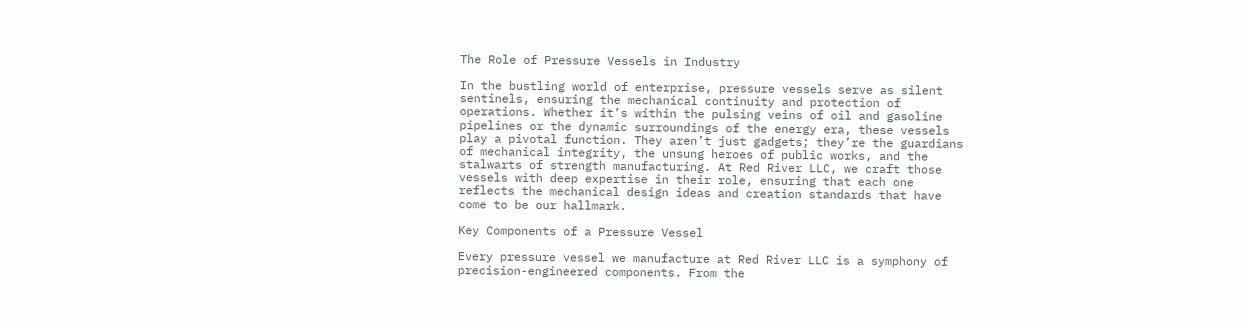The Role of Pressure Vessels in Industry

In the bustling world of enterprise, pressure vessels serve as silent sentinels, ensuring the mechanical continuity and protection of operations. Whether it’s within the pulsing veins of oil and gasoline pipelines or the dynamic surroundings of the energy era, these vessels play a pivotal function. They aren’t just gadgets; they’re the guardians of mechanical integrity, the unsung heroes of public works, and the stalwarts of strength manufacturing. At Red River LLC, we craft those vessels with deep expertise in their role, ensuring that each one reflects the mechanical design ideas and creation standards that have come to be our hallmark.

Key Components of a Pressure Vessel

Every pressure vessel we manufacture at Red River LLC is a symphony of precision-engineered components. From the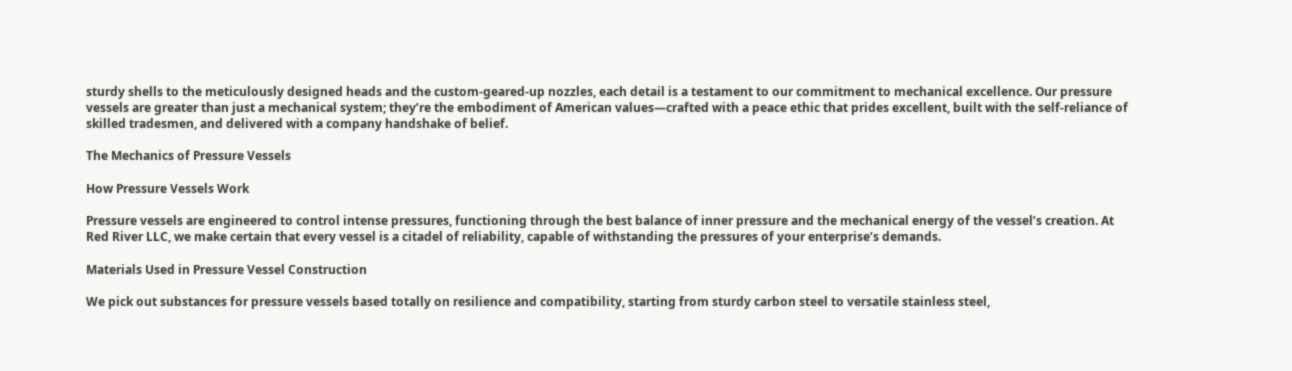sturdy shells to the meticulously designed heads and the custom-geared-up nozzles, each detail is a testament to our commitment to mechanical excellence. Our pressure vessels are greater than just a mechanical system; they’re the embodiment of American values—crafted with a peace ethic that prides excellent, built with the self-reliance of skilled tradesmen, and delivered with a company handshake of belief.

The Mechanics of Pressure Vessels

How Pressure Vessels Work

Pressure vessels are engineered to control intense pressures, functioning through the best balance of inner pressure and the mechanical energy of the vessel’s creation. At Red River LLC, we make certain that every vessel is a citadel of reliability, capable of withstanding the pressures of your enterprise’s demands.

Materials Used in Pressure Vessel Construction

We pick out substances for pressure vessels based totally on resilience and compatibility, starting from sturdy carbon steel to versatile stainless steel,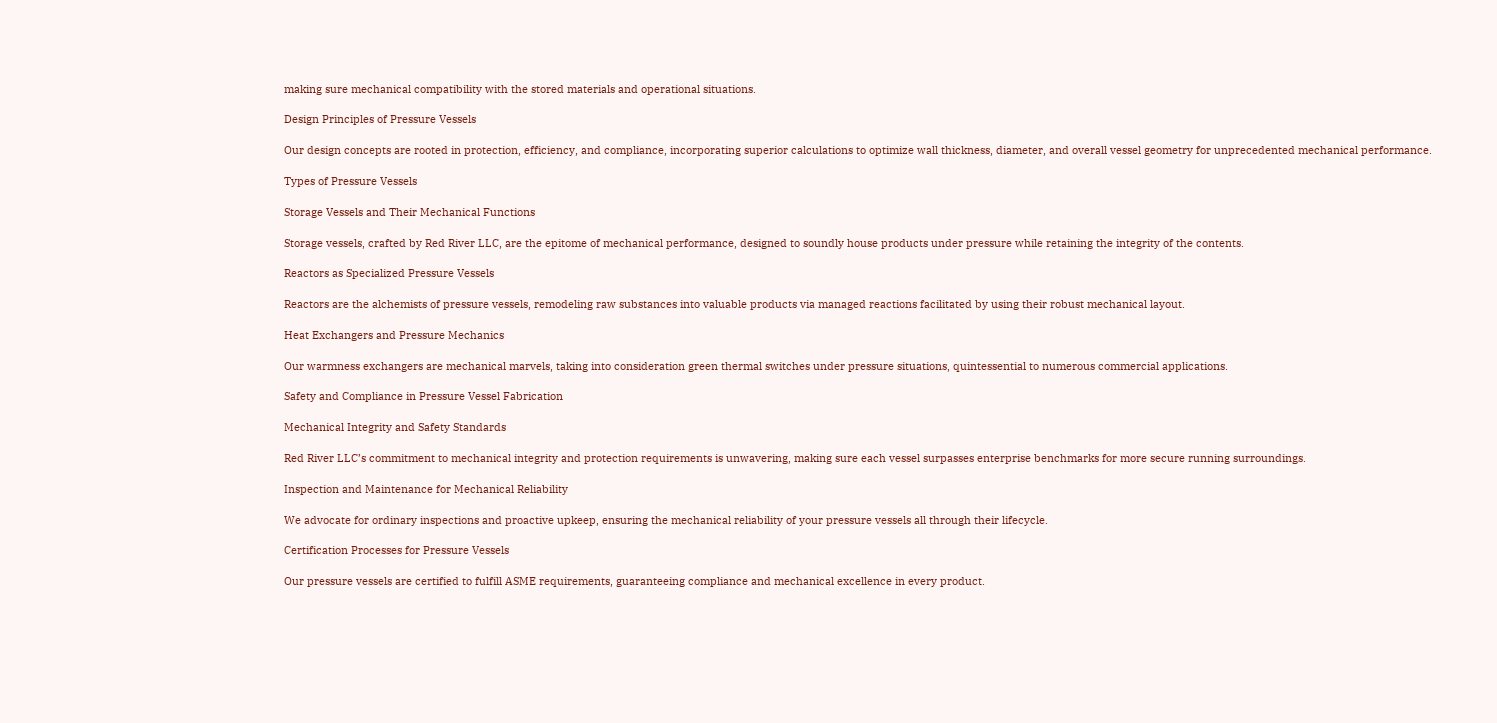making sure mechanical compatibility with the stored materials and operational situations.

Design Principles of Pressure Vessels

Our design concepts are rooted in protection, efficiency, and compliance, incorporating superior calculations to optimize wall thickness, diameter, and overall vessel geometry for unprecedented mechanical performance.

Types of Pressure Vessels

Storage Vessels and Their Mechanical Functions

Storage vessels, crafted by Red River LLC, are the epitome of mechanical performance, designed to soundly house products under pressure while retaining the integrity of the contents.

Reactors as Specialized Pressure Vessels

Reactors are the alchemists of pressure vessels, remodeling raw substances into valuable products via managed reactions facilitated by using their robust mechanical layout.

Heat Exchangers and Pressure Mechanics

Our warmness exchangers are mechanical marvels, taking into consideration green thermal switches under pressure situations, quintessential to numerous commercial applications.

Safety and Compliance in Pressure Vessel Fabrication

Mechanical Integrity and Safety Standards

Red River LLC’s commitment to mechanical integrity and protection requirements is unwavering, making sure each vessel surpasses enterprise benchmarks for more secure running surroundings.

Inspection and Maintenance for Mechanical Reliability

We advocate for ordinary inspections and proactive upkeep, ensuring the mechanical reliability of your pressure vessels all through their lifecycle.

Certification Processes for Pressure Vessels

Our pressure vessels are certified to fulfill ASME requirements, guaranteeing compliance and mechanical excellence in every product.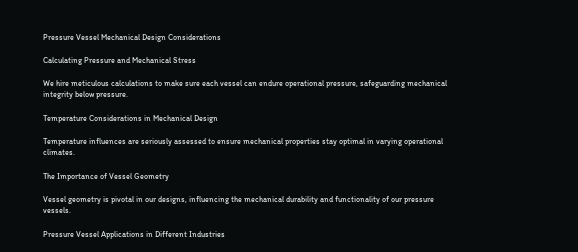Pressure Vessel Mechanical Design Considerations

Calculating Pressure and Mechanical Stress

We hire meticulous calculations to make sure each vessel can endure operational pressure, safeguarding mechanical integrity below pressure.

Temperature Considerations in Mechanical Design

Temperature influences are seriously assessed to ensure mechanical properties stay optimal in varying operational climates.

The Importance of Vessel Geometry

Vessel geometry is pivotal in our designs, influencing the mechanical durability and functionality of our pressure vessels.

Pressure Vessel Applications in Different Industries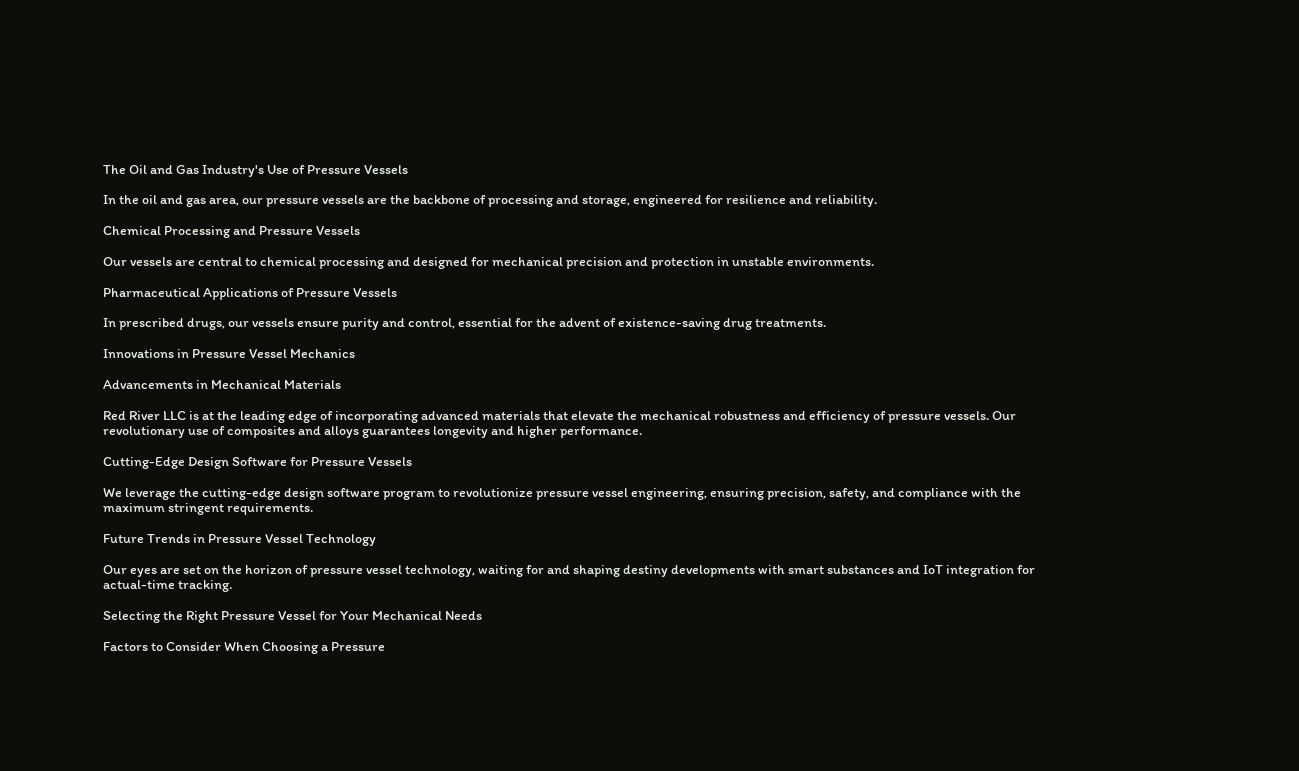The Oil and Gas Industry's Use of Pressure Vessels

In the oil and gas area, our pressure vessels are the backbone of processing and storage, engineered for resilience and reliability.

Chemical Processing and Pressure Vessels

Our vessels are central to chemical processing and designed for mechanical precision and protection in unstable environments.

Pharmaceutical Applications of Pressure Vessels

In prescribed drugs, our vessels ensure purity and control, essential for the advent of existence-saving drug treatments.

Innovations in Pressure Vessel Mechanics

Advancements in Mechanical Materials

Red River LLC is at the leading edge of incorporating advanced materials that elevate the mechanical robustness and efficiency of pressure vessels. Our revolutionary use of composites and alloys guarantees longevity and higher performance.

Cutting-Edge Design Software for Pressure Vessels

We leverage the cutting-edge design software program to revolutionize pressure vessel engineering, ensuring precision, safety, and compliance with the maximum stringent requirements.

Future Trends in Pressure Vessel Technology

Our eyes are set on the horizon of pressure vessel technology, waiting for and shaping destiny developments with smart substances and IoT integration for actual-time tracking.

Selecting the Right Pressure Vessel for Your Mechanical Needs

Factors to Consider When Choosing a Pressure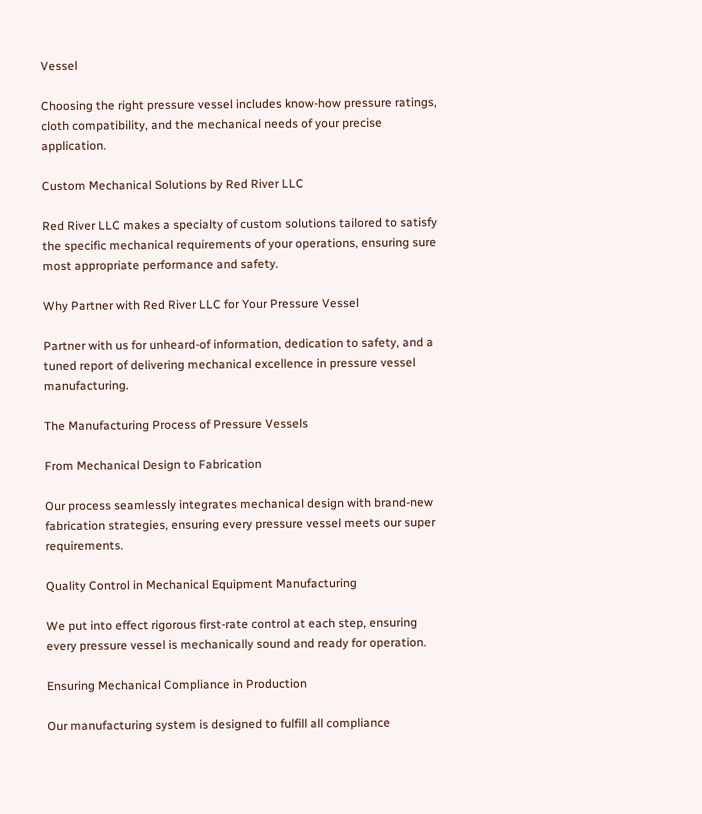Vessel

Choosing the right pressure vessel includes know-how pressure ratings, cloth compatibility, and the mechanical needs of your precise application.

Custom Mechanical Solutions by Red River LLC

Red River LLC makes a specialty of custom solutions tailored to satisfy the specific mechanical requirements of your operations, ensuring sure most appropriate performance and safety.

Why Partner with Red River LLC for Your Pressure Vessel

Partner with us for unheard-of information, dedication to safety, and a tuned report of delivering mechanical excellence in pressure vessel manufacturing.

The Manufacturing Process of Pressure Vessels

From Mechanical Design to Fabrication

Our process seamlessly integrates mechanical design with brand-new fabrication strategies, ensuring every pressure vessel meets our super requirements.

Quality Control in Mechanical Equipment Manufacturing

We put into effect rigorous first-rate control at each step, ensuring every pressure vessel is mechanically sound and ready for operation.

Ensuring Mechanical Compliance in Production

Our manufacturing system is designed to fulfill all compliance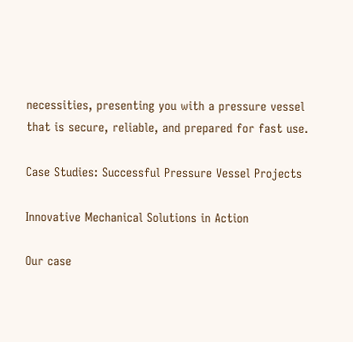necessities, presenting you with a pressure vessel that is secure, reliable, and prepared for fast use.

Case Studies: Successful Pressure Vessel Projects

Innovative Mechanical Solutions in Action

Our case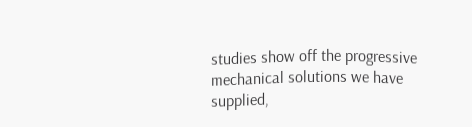studies show off the progressive mechanical solutions we have supplied,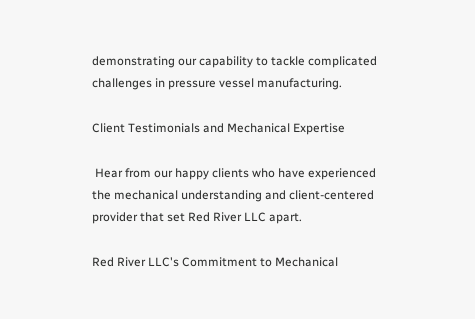demonstrating our capability to tackle complicated challenges in pressure vessel manufacturing.

Client Testimonials and Mechanical Expertise

 Hear from our happy clients who have experienced the mechanical understanding and client-centered provider that set Red River LLC apart.

Red River LLC's Commitment to Mechanical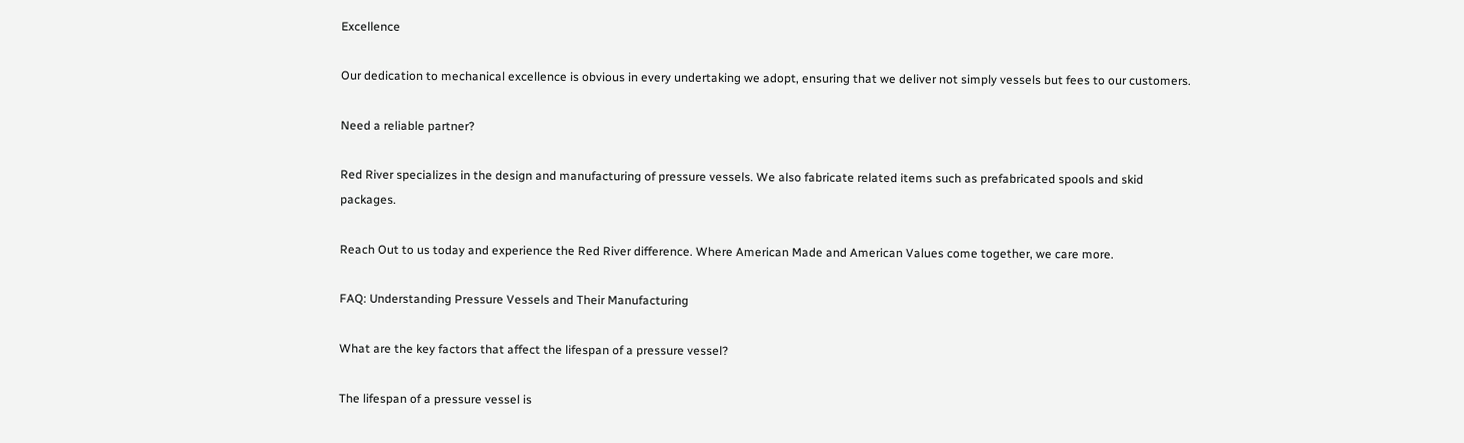Excellence

Our dedication to mechanical excellence is obvious in every undertaking we adopt, ensuring that we deliver not simply vessels but fees to our customers.

Need a reliable partner?

Red River specializes in the design and manufacturing of pressure vessels. We also fabricate related items such as prefabricated spools and skid packages.

Reach Out to us today and experience the Red River difference. Where American Made and American Values come together, we care more.

FAQ: Understanding Pressure Vessels and Their Manufacturing

What are the key factors that affect the lifespan of a pressure vessel?

The lifespan of a pressure vessel is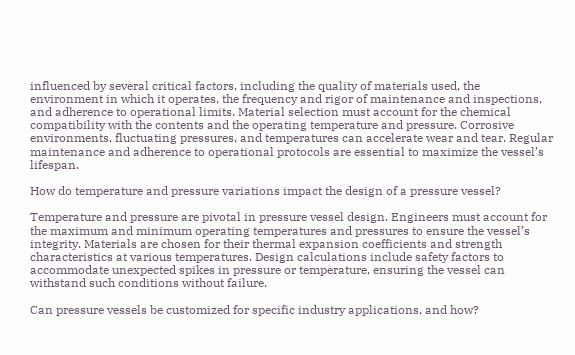influenced by several critical factors, including the quality of materials used, the environment in which it operates, the frequency and rigor of maintenance and inspections, and adherence to operational limits. Material selection must account for the chemical compatibility with the contents and the operating temperature and pressure. Corrosive environments, fluctuating pressures, and temperatures can accelerate wear and tear. Regular maintenance and adherence to operational protocols are essential to maximize the vessel’s lifespan.

How do temperature and pressure variations impact the design of a pressure vessel?

Temperature and pressure are pivotal in pressure vessel design. Engineers must account for the maximum and minimum operating temperatures and pressures to ensure the vessel’s integrity. Materials are chosen for their thermal expansion coefficients and strength characteristics at various temperatures. Design calculations include safety factors to accommodate unexpected spikes in pressure or temperature, ensuring the vessel can withstand such conditions without failure.

Can pressure vessels be customized for specific industry applications, and how?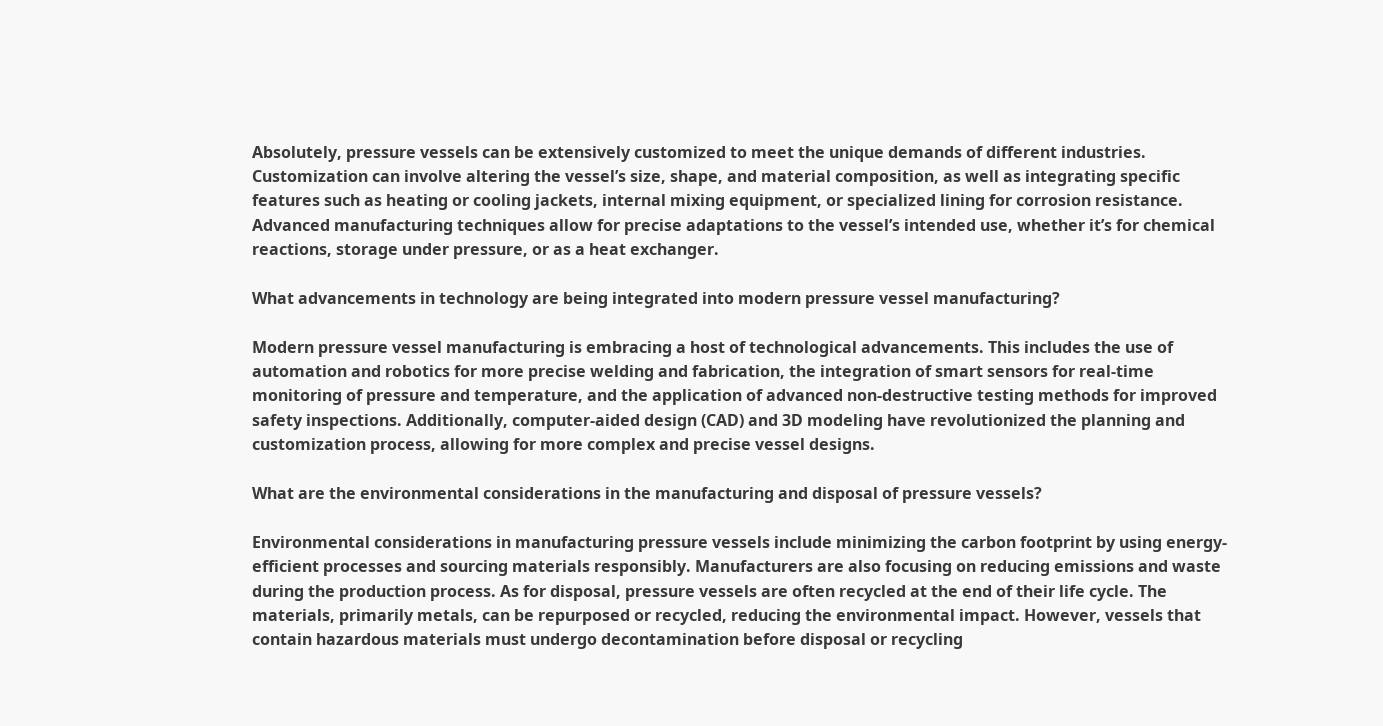Absolutely, pressure vessels can be extensively customized to meet the unique demands of different industries. Customization can involve altering the vessel’s size, shape, and material composition, as well as integrating specific features such as heating or cooling jackets, internal mixing equipment, or specialized lining for corrosion resistance. Advanced manufacturing techniques allow for precise adaptations to the vessel’s intended use, whether it’s for chemical reactions, storage under pressure, or as a heat exchanger.

What advancements in technology are being integrated into modern pressure vessel manufacturing?

Modern pressure vessel manufacturing is embracing a host of technological advancements. This includes the use of automation and robotics for more precise welding and fabrication, the integration of smart sensors for real-time monitoring of pressure and temperature, and the application of advanced non-destructive testing methods for improved safety inspections. Additionally, computer-aided design (CAD) and 3D modeling have revolutionized the planning and customization process, allowing for more complex and precise vessel designs.

What are the environmental considerations in the manufacturing and disposal of pressure vessels?

Environmental considerations in manufacturing pressure vessels include minimizing the carbon footprint by using energy-efficient processes and sourcing materials responsibly. Manufacturers are also focusing on reducing emissions and waste during the production process. As for disposal, pressure vessels are often recycled at the end of their life cycle. The materials, primarily metals, can be repurposed or recycled, reducing the environmental impact. However, vessels that contain hazardous materials must undergo decontamination before disposal or recycling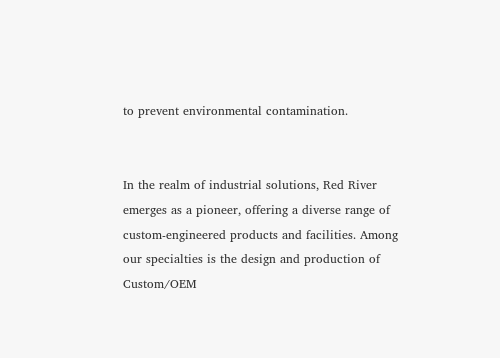to prevent environmental contamination.


In the realm of industrial solutions, Red River emerges as a pioneer, offering a diverse range of custom-engineered products and facilities. Among our specialties is the design and production of Custom/OEM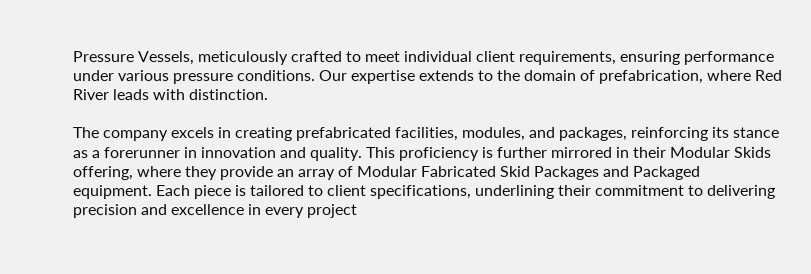Pressure Vessels, meticulously crafted to meet individual client requirements, ensuring performance under various pressure conditions. Our expertise extends to the domain of prefabrication, where Red River leads with distinction.

The company excels in creating prefabricated facilities, modules, and packages, reinforcing its stance as a forerunner in innovation and quality. This proficiency is further mirrored in their Modular Skids offering, where they provide an array of Modular Fabricated Skid Packages and Packaged equipment. Each piece is tailored to client specifications, underlining their commitment to delivering precision and excellence in every project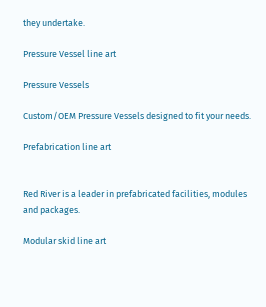they undertake.

Pressure Vessel line art

Pressure Vessels

Custom/OEM Pressure Vessels designed to fit your needs.

Prefabrication line art


Red River is a leader in prefabricated facilities, modules and packages.

Modular skid line art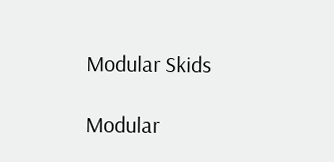Modular Skids

Modular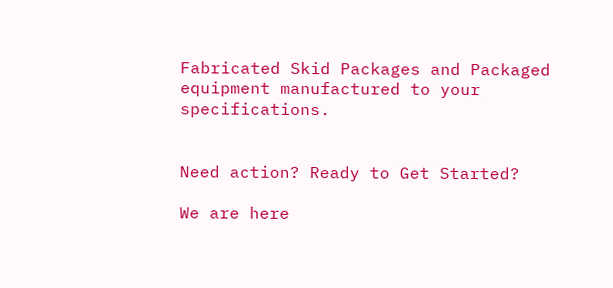Fabricated Skid Packages and Packaged equipment manufactured to your specifications.


Need action? Ready to Get Started?

We are here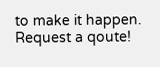to make it happen. Request a qoute!